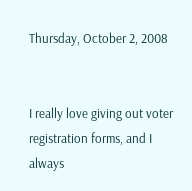Thursday, October 2, 2008


I really love giving out voter registration forms, and I always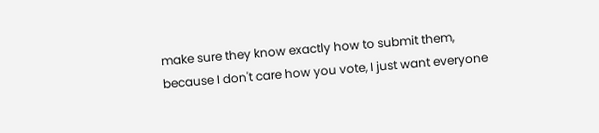make sure they know exactly how to submit them, because I don't care how you vote, I just want everyone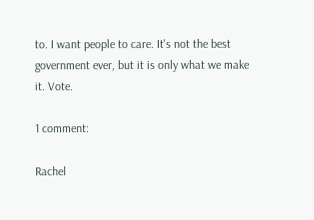to. I want people to care. It's not the best government ever, but it is only what we make it. Vote.

1 comment:

Rachel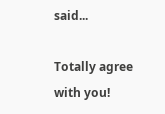said...

Totally agree with you!